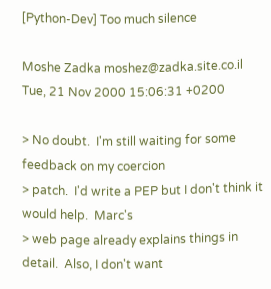[Python-Dev] Too much silence

Moshe Zadka moshez@zadka.site.co.il
Tue, 21 Nov 2000 15:06:31 +0200

> No doubt.  I'm still waiting for some feedback on my coercion
> patch.  I'd write a PEP but I don't think it would help.  Marc's
> web page already explains things in detail.  Also, I don't want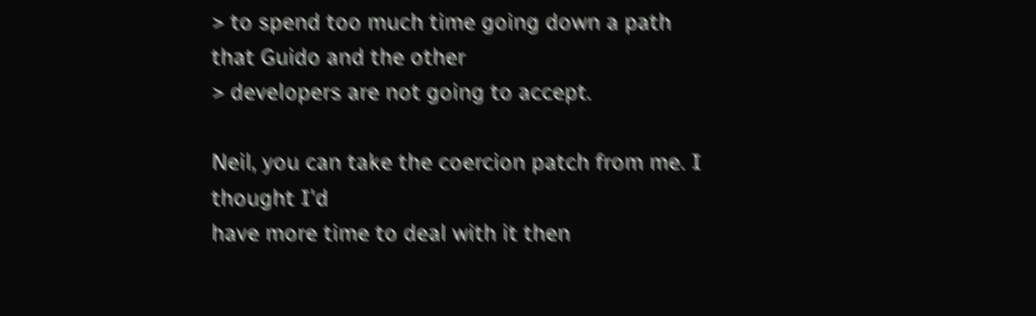> to spend too much time going down a path that Guido and the other
> developers are not going to accept.

Neil, you can take the coercion patch from me. I thought I'd
have more time to deal with it then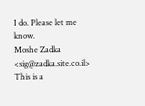I do. Please let me know.
Moshe Zadka <sig@zadka.site.co.il>
This is a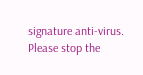signature anti-virus.
Please stop the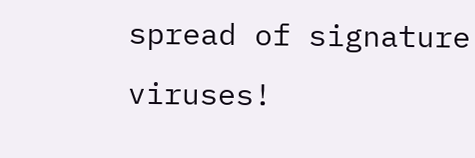spread of signature viruses!